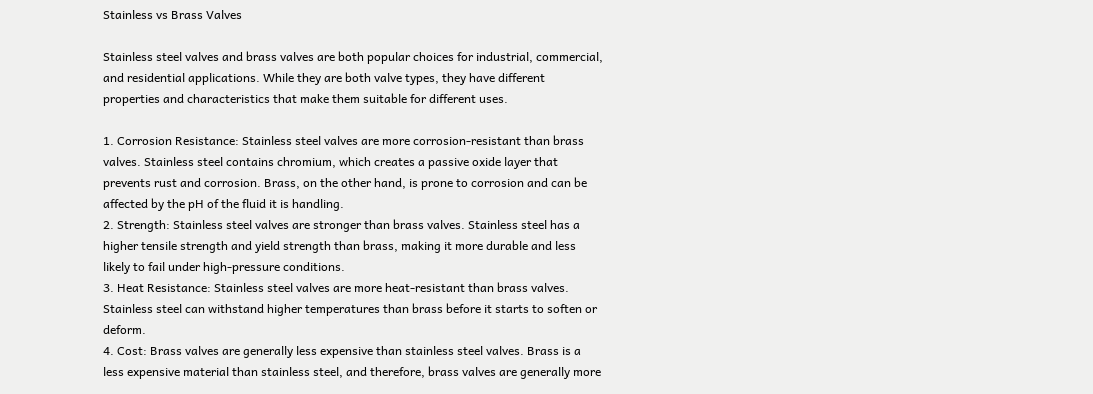Stainless vs Brass Valves

Stainless steel valves and brass valves are both popular choices for industrial, commercial, and residential applications. While they are both valve types, they have different properties and characteristics that make them suitable for different uses.

1. Corrosion Resistance: Stainless steel valves are more corrosion-resistant than brass valves. Stainless steel contains chromium, which creates a passive oxide layer that prevents rust and corrosion. Brass, on the other hand, is prone to corrosion and can be affected by the pH of the fluid it is handling.
2. Strength: Stainless steel valves are stronger than brass valves. Stainless steel has a higher tensile strength and yield strength than brass, making it more durable and less likely to fail under high-pressure conditions.
3. Heat Resistance: Stainless steel valves are more heat-resistant than brass valves. Stainless steel can withstand higher temperatures than brass before it starts to soften or deform.
4. Cost: Brass valves are generally less expensive than stainless steel valves. Brass is a less expensive material than stainless steel, and therefore, brass valves are generally more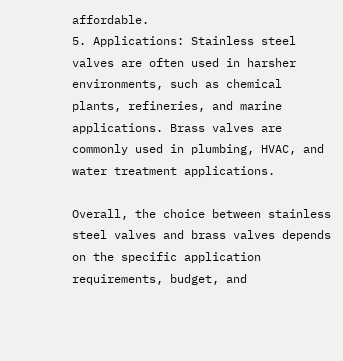affordable.
5. Applications: Stainless steel valves are often used in harsher environments, such as chemical plants, refineries, and marine applications. Brass valves are commonly used in plumbing, HVAC, and water treatment applications.

Overall, the choice between stainless steel valves and brass valves depends on the specific application requirements, budget, and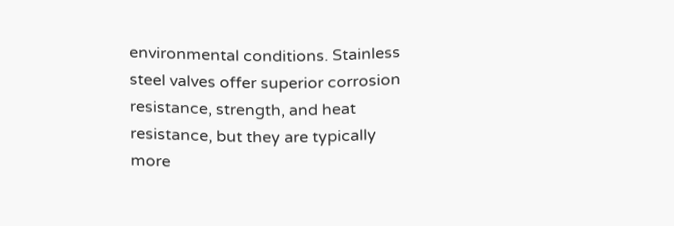environmental conditions. Stainless steel valves offer superior corrosion resistance, strength, and heat resistance, but they are typically more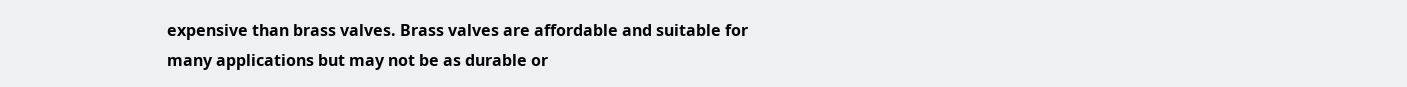expensive than brass valves. Brass valves are affordable and suitable for many applications but may not be as durable or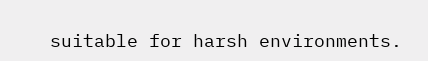suitable for harsh environments.